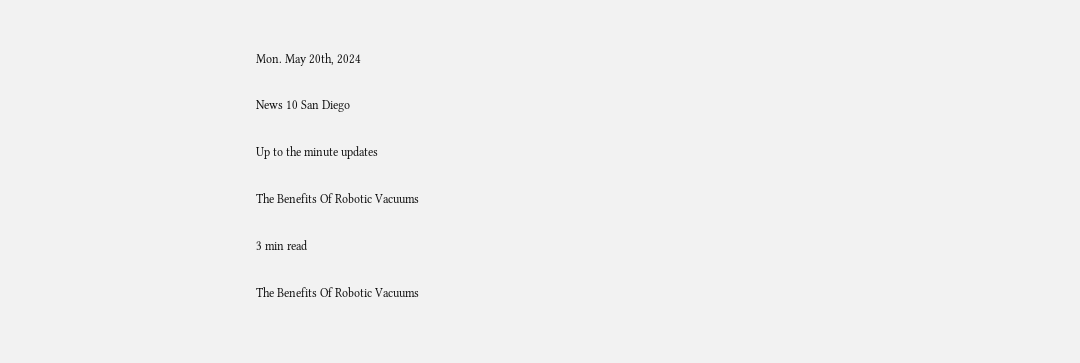Mon. May 20th, 2024

News 10 San Diego

Up to the minute updates

The Benefits Of Robotic Vacuums

3 min read

The Benefits Of Robotic Vacuums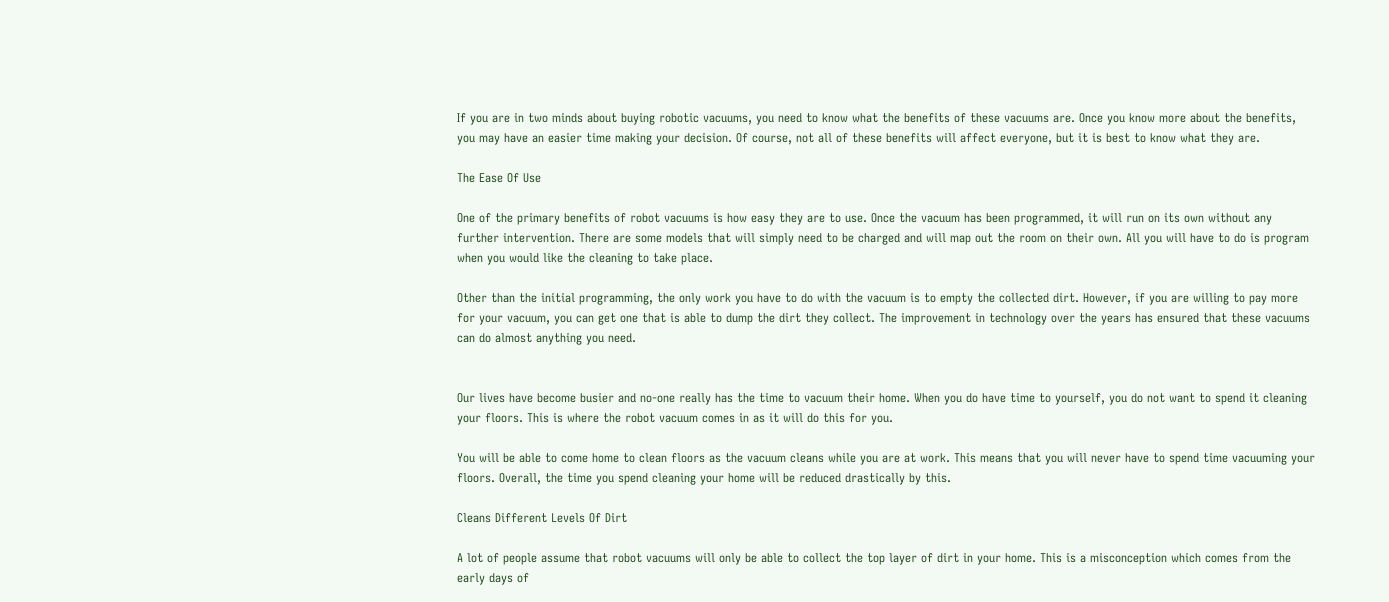If you are in two minds about buying robotic vacuums, you need to know what the benefits of these vacuums are. Once you know more about the benefits, you may have an easier time making your decision. Of course, not all of these benefits will affect everyone, but it is best to know what they are.

The Ease Of Use

One of the primary benefits of robot vacuums is how easy they are to use. Once the vacuum has been programmed, it will run on its own without any further intervention. There are some models that will simply need to be charged and will map out the room on their own. All you will have to do is program when you would like the cleaning to take place.

Other than the initial programming, the only work you have to do with the vacuum is to empty the collected dirt. However, if you are willing to pay more for your vacuum, you can get one that is able to dump the dirt they collect. The improvement in technology over the years has ensured that these vacuums can do almost anything you need.


Our lives have become busier and no-one really has the time to vacuum their home. When you do have time to yourself, you do not want to spend it cleaning your floors. This is where the robot vacuum comes in as it will do this for you.

You will be able to come home to clean floors as the vacuum cleans while you are at work. This means that you will never have to spend time vacuuming your floors. Overall, the time you spend cleaning your home will be reduced drastically by this.

Cleans Different Levels Of Dirt

A lot of people assume that robot vacuums will only be able to collect the top layer of dirt in your home. This is a misconception which comes from the early days of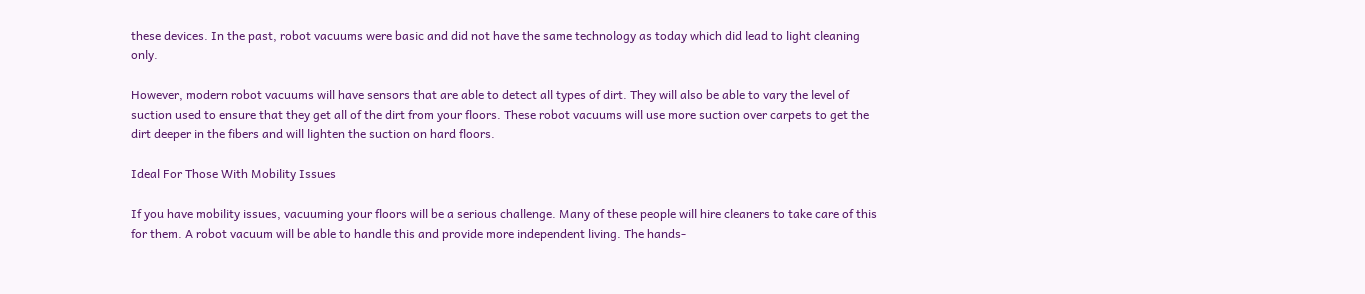these devices. In the past, robot vacuums were basic and did not have the same technology as today which did lead to light cleaning only.

However, modern robot vacuums will have sensors that are able to detect all types of dirt. They will also be able to vary the level of suction used to ensure that they get all of the dirt from your floors. These robot vacuums will use more suction over carpets to get the dirt deeper in the fibers and will lighten the suction on hard floors.

Ideal For Those With Mobility Issues

If you have mobility issues, vacuuming your floors will be a serious challenge. Many of these people will hire cleaners to take care of this for them. A robot vacuum will be able to handle this and provide more independent living. The hands-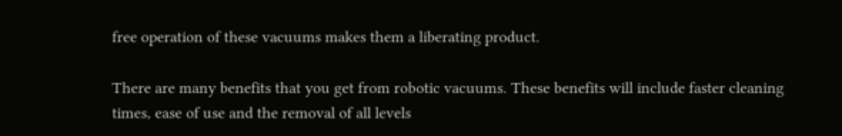free operation of these vacuums makes them a liberating product.

There are many benefits that you get from robotic vacuums. These benefits will include faster cleaning times, ease of use and the removal of all levels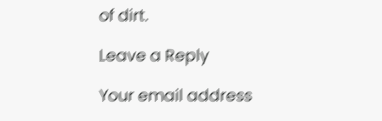of dirt.

Leave a Reply

Your email address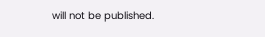will not be published.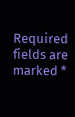Required fields are marked *